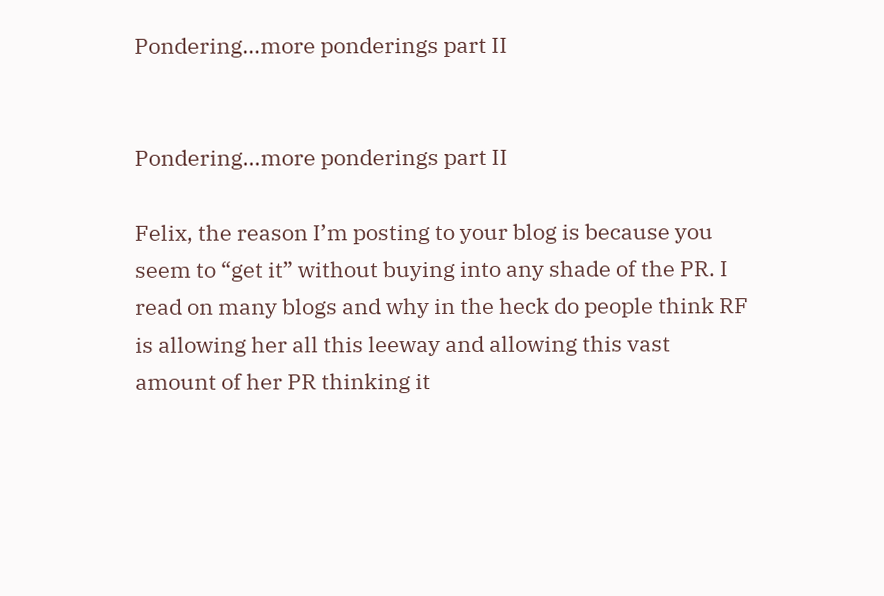Pondering…more ponderings part II


Pondering…more ponderings part II

Felix, the reason I’m posting to your blog is because you seem to “get it” without buying into any shade of the PR. I read on many blogs and why in the heck do people think RF is allowing her all this leeway and allowing this vast amount of her PR thinking it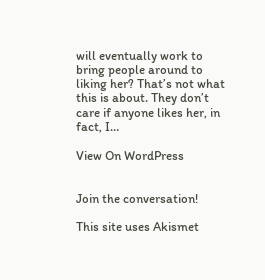will eventually work to bring people around to liking her? That’s not what this is about. They don’t care if anyone likes her, in fact, I…

View On WordPress


Join the conversation!

This site uses Akismet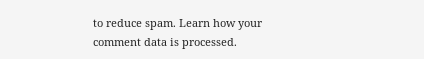to reduce spam. Learn how your comment data is processed.